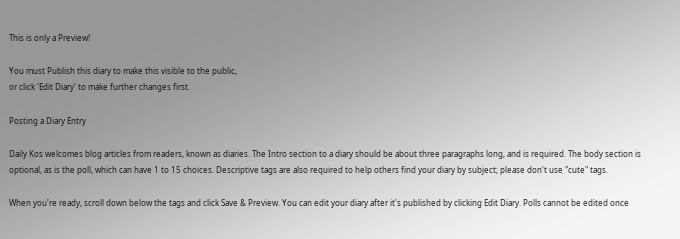This is only a Preview!

You must Publish this diary to make this visible to the public,
or click 'Edit Diary' to make further changes first.

Posting a Diary Entry

Daily Kos welcomes blog articles from readers, known as diaries. The Intro section to a diary should be about three paragraphs long, and is required. The body section is optional, as is the poll, which can have 1 to 15 choices. Descriptive tags are also required to help others find your diary by subject; please don't use "cute" tags.

When you're ready, scroll down below the tags and click Save & Preview. You can edit your diary after it's published by clicking Edit Diary. Polls cannot be edited once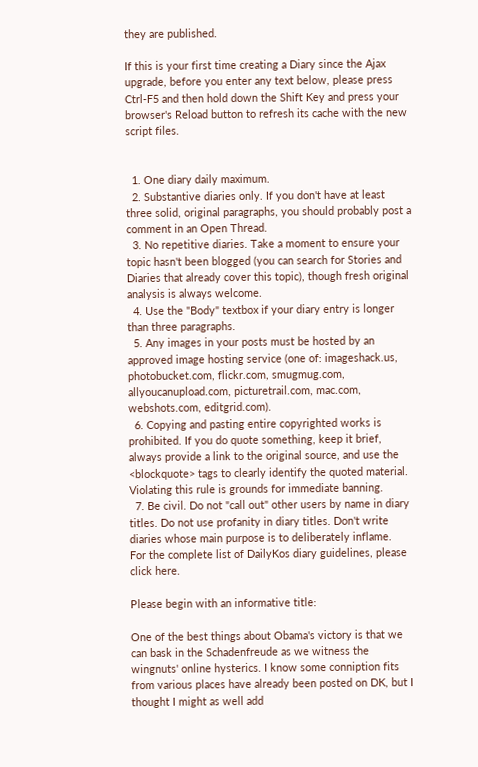they are published.

If this is your first time creating a Diary since the Ajax upgrade, before you enter any text below, please press Ctrl-F5 and then hold down the Shift Key and press your browser's Reload button to refresh its cache with the new script files.


  1. One diary daily maximum.
  2. Substantive diaries only. If you don't have at least three solid, original paragraphs, you should probably post a comment in an Open Thread.
  3. No repetitive diaries. Take a moment to ensure your topic hasn't been blogged (you can search for Stories and Diaries that already cover this topic), though fresh original analysis is always welcome.
  4. Use the "Body" textbox if your diary entry is longer than three paragraphs.
  5. Any images in your posts must be hosted by an approved image hosting service (one of: imageshack.us, photobucket.com, flickr.com, smugmug.com, allyoucanupload.com, picturetrail.com, mac.com, webshots.com, editgrid.com).
  6. Copying and pasting entire copyrighted works is prohibited. If you do quote something, keep it brief, always provide a link to the original source, and use the <blockquote> tags to clearly identify the quoted material. Violating this rule is grounds for immediate banning.
  7. Be civil. Do not "call out" other users by name in diary titles. Do not use profanity in diary titles. Don't write diaries whose main purpose is to deliberately inflame.
For the complete list of DailyKos diary guidelines, please click here.

Please begin with an informative title:

One of the best things about Obama's victory is that we can bask in the Schadenfreude as we witness the wingnuts' online hysterics. I know some conniption fits from various places have already been posted on DK, but I thought I might as well add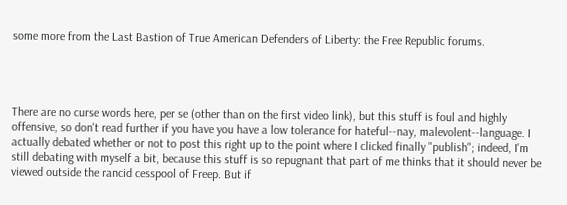some more from the Last Bastion of True American Defenders of Liberty: the Free Republic forums.




There are no curse words here, per se (other than on the first video link), but this stuff is foul and highly offensive, so don't read further if you have you have a low tolerance for hateful--nay, malevolent--language. I actually debated whether or not to post this right up to the point where I clicked finally "publish"; indeed, I'm still debating with myself a bit, because this stuff is so repugnant that part of me thinks that it should never be viewed outside the rancid cesspool of Freep. But if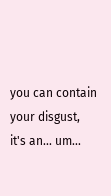you can contain your disgust, it's an... um...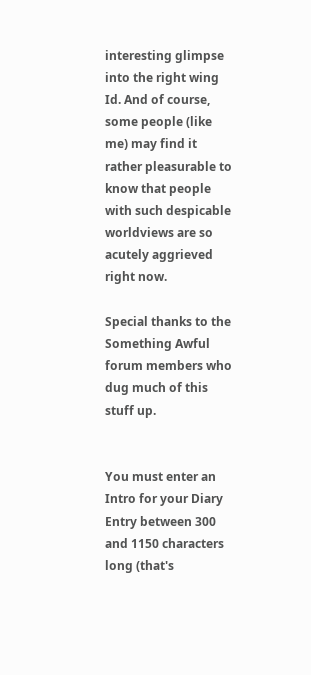interesting glimpse into the right wing Id. And of course, some people (like me) may find it rather pleasurable to know that people with such despicable worldviews are so acutely aggrieved right now.

Special thanks to the Something Awful forum members who dug much of this stuff up.


You must enter an Intro for your Diary Entry between 300 and 1150 characters long (that's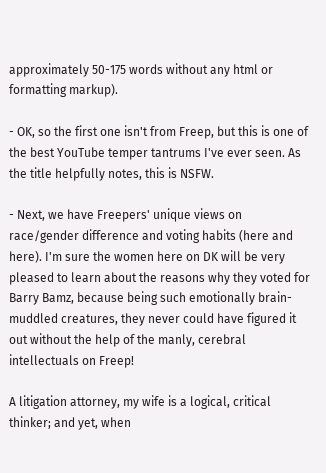approximately 50-175 words without any html or formatting markup).

- OK, so the first one isn't from Freep, but this is one of the best YouTube temper tantrums I've ever seen. As the title helpfully notes, this is NSFW.

- Next, we have Freepers' unique views on race/gender difference and voting habits (here and here). I'm sure the women here on DK will be very pleased to learn about the reasons why they voted for Barry Bamz, because being such emotionally brain-muddled creatures, they never could have figured it out without the help of the manly, cerebral intellectuals on Freep!

A litigation attorney, my wife is a logical, critical thinker; and yet, when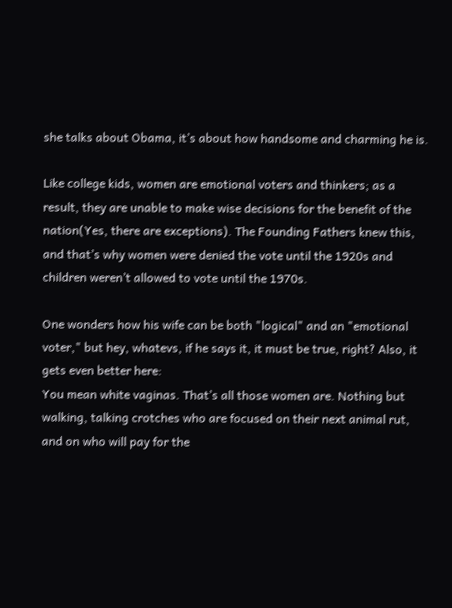she talks about Obama, it’s about how handsome and charming he is.

Like college kids, women are emotional voters and thinkers; as a result, they are unable to make wise decisions for the benefit of the nation(Yes, there are exceptions). The Founding Fathers knew this, and that’s why women were denied the vote until the 1920s and children weren’t allowed to vote until the 1970s.

One wonders how his wife can be both "logical" and an "emotional voter," but hey, whatevs, if he says it, it must be true, right? Also, it gets even better here:
You mean white vaginas. That’s all those women are. Nothing but walking, talking crotches who are focused on their next animal rut, and on who will pay for the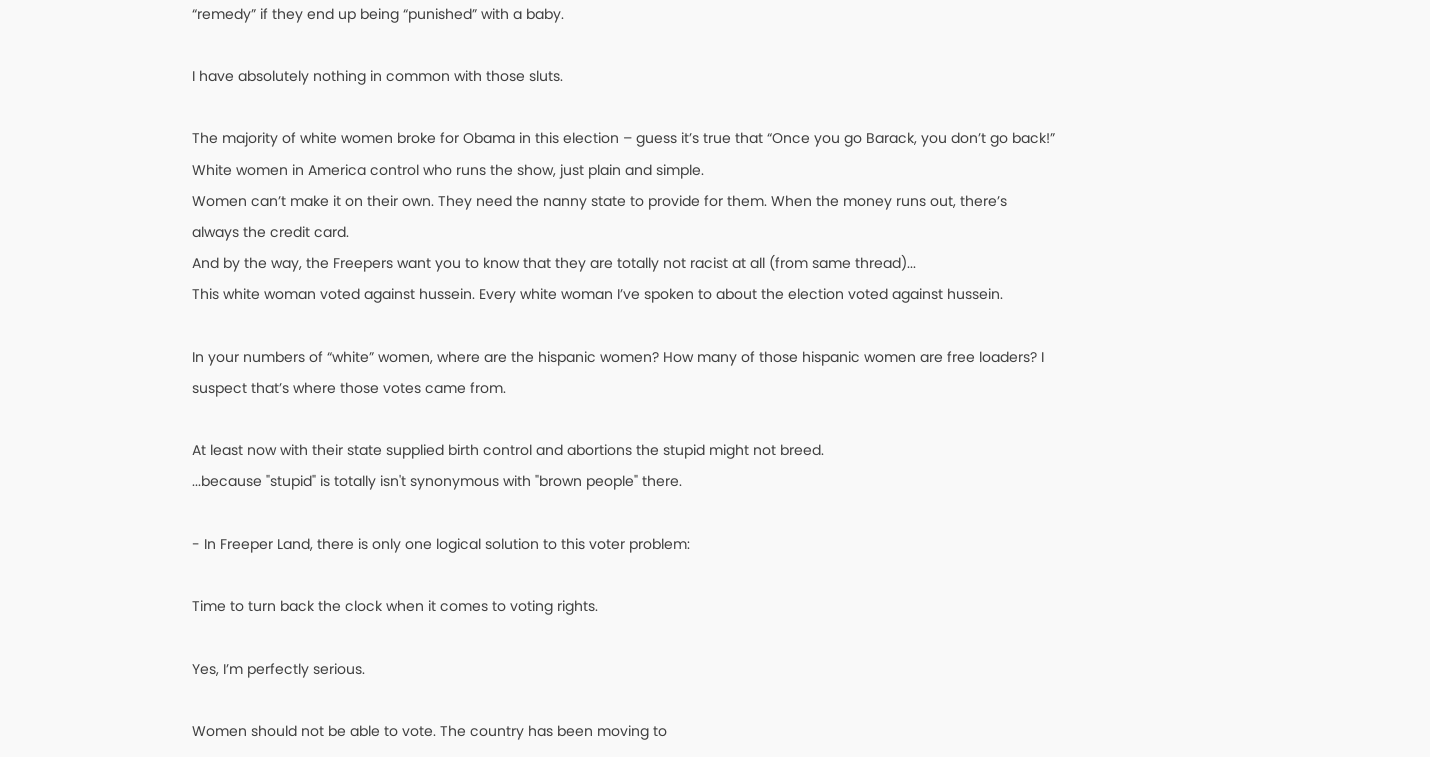“remedy” if they end up being “punished” with a baby.

I have absolutely nothing in common with those sluts.

The majority of white women broke for Obama in this election – guess it’s true that “Once you go Barack, you don’t go back!” White women in America control who runs the show, just plain and simple.
Women can’t make it on their own. They need the nanny state to provide for them. When the money runs out, there’s always the credit card.
And by the way, the Freepers want you to know that they are totally not racist at all (from same thread)...
This white woman voted against hussein. Every white woman I’ve spoken to about the election voted against hussein.

In your numbers of “white” women, where are the hispanic women? How many of those hispanic women are free loaders? I suspect that’s where those votes came from.

At least now with their state supplied birth control and abortions the stupid might not breed.
...because "stupid" is totally isn't synonymous with "brown people" there.

- In Freeper Land, there is only one logical solution to this voter problem:

Time to turn back the clock when it comes to voting rights.

Yes, I’m perfectly serious.

Women should not be able to vote. The country has been moving to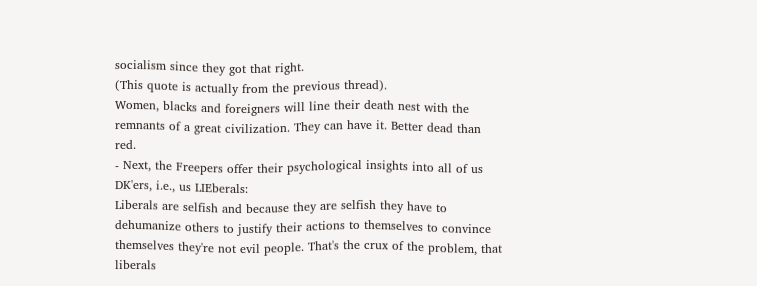socialism since they got that right.
(This quote is actually from the previous thread).
Women, blacks and foreigners will line their death nest with the remnants of a great civilization. They can have it. Better dead than red.
- Next, the Freepers offer their psychological insights into all of us DK'ers, i.e., us LIEberals:
Liberals are selfish and because they are selfish they have to dehumanize others to justify their actions to themselves to convince themselves they're not evil people. That's the crux of the problem, that liberals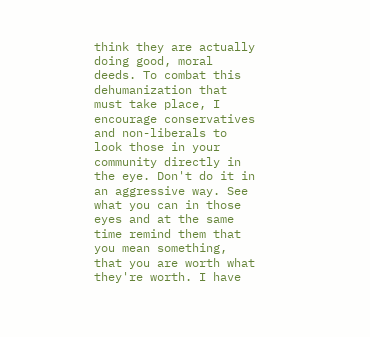think they are actually doing good, moral deeds. To combat this dehumanization that must take place, I encourage conservatives and non-liberals to look those in your community directly in the eye. Don't do it in an aggressive way. See what you can in those eyes and at the same time remind them that you mean something, that you are worth what they're worth. I have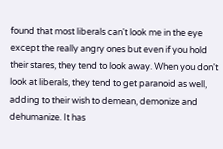found that most liberals can't look me in the eye except the really angry ones but even if you hold their stares, they tend to look away. When you don't look at liberals, they tend to get paranoid as well, adding to their wish to demean, demonize and dehumanize. It has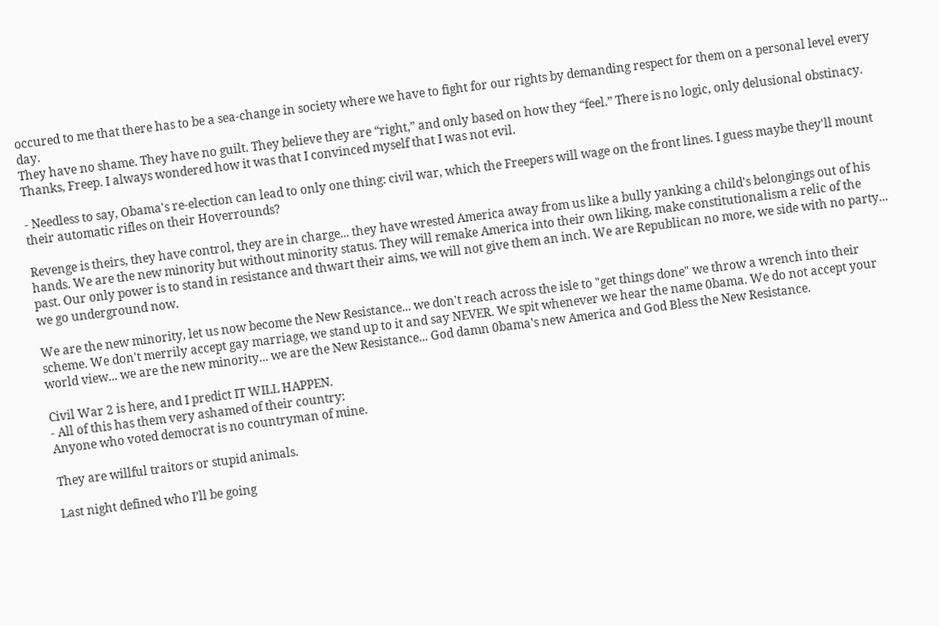occured to me that there has to be a sea-change in society where we have to fight for our rights by demanding respect for them on a personal level every day.
They have no shame. They have no guilt. They believe they are “right,” and only based on how they “feel.” There is no logic, only delusional obstinacy.
Thanks, Freep. I always wondered how it was that I convinced myself that I was not evil.

- Needless to say, Obama's re-election can lead to only one thing: civil war, which the Freepers will wage on the front lines. I guess maybe they'll mount their automatic rifles on their Hoverrounds?

Revenge is theirs, they have control, they are in charge... they have wrested America away from us like a bully yanking a child's belongings out of his hands. We are the new minority but without minority status. They will remake America into their own liking, make constitutionalism a relic of the past. Our only power is to stand in resistance and thwart their aims, we will not give them an inch. We are Republican no more, we side with no party... we go underground now.

We are the new minority, let us now become the New Resistance... we don't reach across the isle to "get things done" we throw a wrench into their scheme. We don't merrily accept gay marriage, we stand up to it and say NEVER. We spit whenever we hear the name 0bama. We do not accept your world view... we are the new minority... we are the New Resistance... God damn 0bama's new America and God Bless the New Resistance.

Civil War 2 is here, and I predict IT WILL HAPPEN.
- All of this has them very ashamed of their country:
Anyone who voted democrat is no countryman of mine.

They are willful traitors or stupid animals.

Last night defined who I’ll be going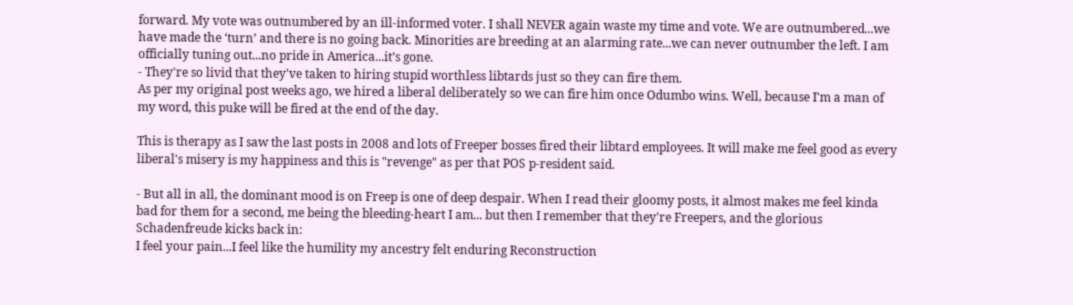forward. My vote was outnumbered by an ill-informed voter. I shall NEVER again waste my time and vote. We are outnumbered...we have made the ‘turn’ and there is no going back. Minorities are breeding at an alarming rate...we can never outnumber the left. I am officially tuning out...no pride in America...it’s gone.
- They're so livid that they've taken to hiring stupid worthless libtards just so they can fire them.
As per my original post weeks ago, we hired a liberal deliberately so we can fire him once Odumbo wins. Well, because I'm a man of my word, this puke will be fired at the end of the day.

This is therapy as I saw the last posts in 2008 and lots of Freeper bosses fired their libtard employees. It will make me feel good as every liberal's misery is my happiness and this is "revenge" as per that POS p-resident said.

- But all in all, the dominant mood is on Freep is one of deep despair. When I read their gloomy posts, it almost makes me feel kinda bad for them for a second, me being the bleeding-heart I am... but then I remember that they're Freepers, and the glorious Schadenfreude kicks back in:
I feel your pain...I feel like the humility my ancestry felt enduring Reconstruction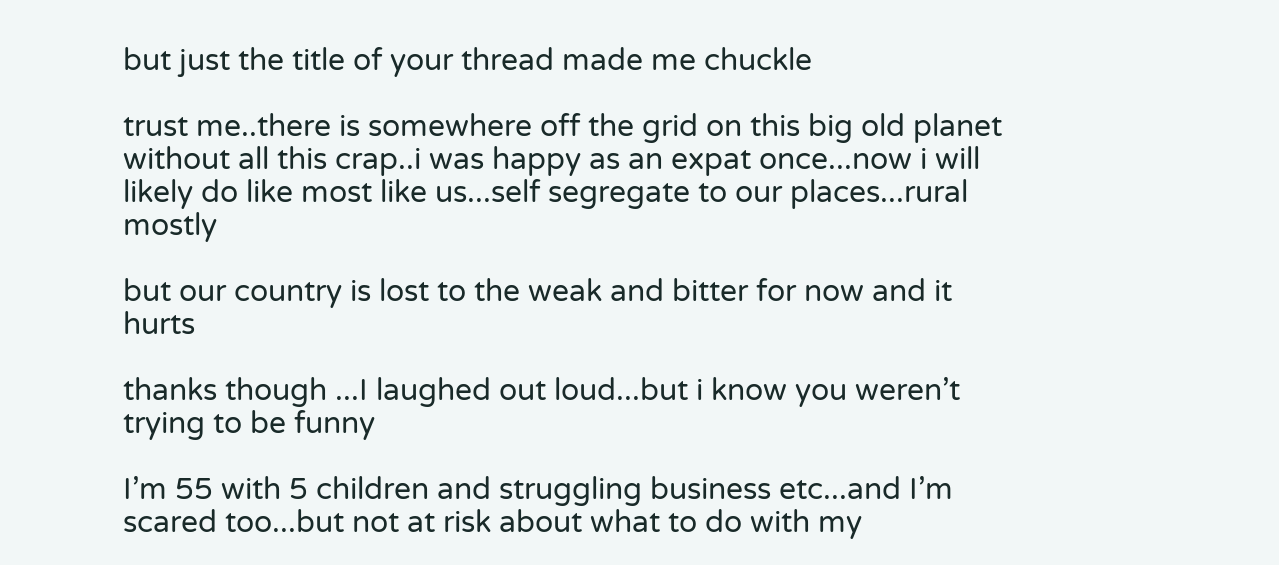but just the title of your thread made me chuckle

trust me..there is somewhere off the grid on this big old planet without all this crap..i was happy as an expat once...now i will likely do like most like us...self segregate to our places...rural mostly

but our country is lost to the weak and bitter for now and it hurts

thanks though ...I laughed out loud...but i know you weren’t trying to be funny

I’m 55 with 5 children and struggling business etc...and I’m scared too...but not at risk about what to do with my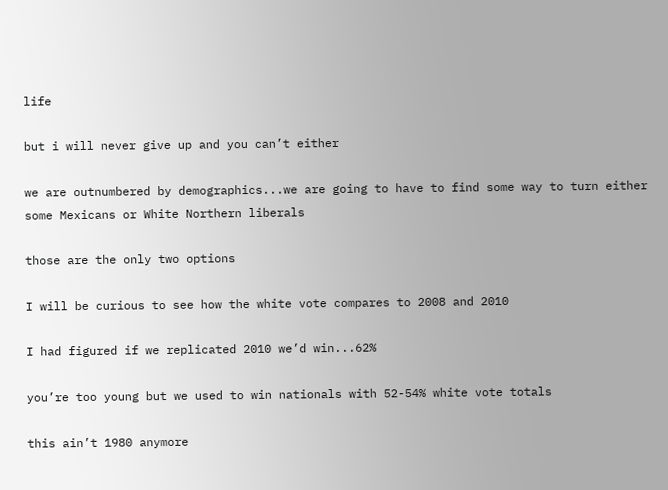life

but i will never give up and you can’t either

we are outnumbered by demographics...we are going to have to find some way to turn either some Mexicans or White Northern liberals

those are the only two options

I will be curious to see how the white vote compares to 2008 and 2010

I had figured if we replicated 2010 we’d win...62%

you’re too young but we used to win nationals with 52-54% white vote totals

this ain’t 1980 anymore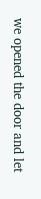we opened the door and let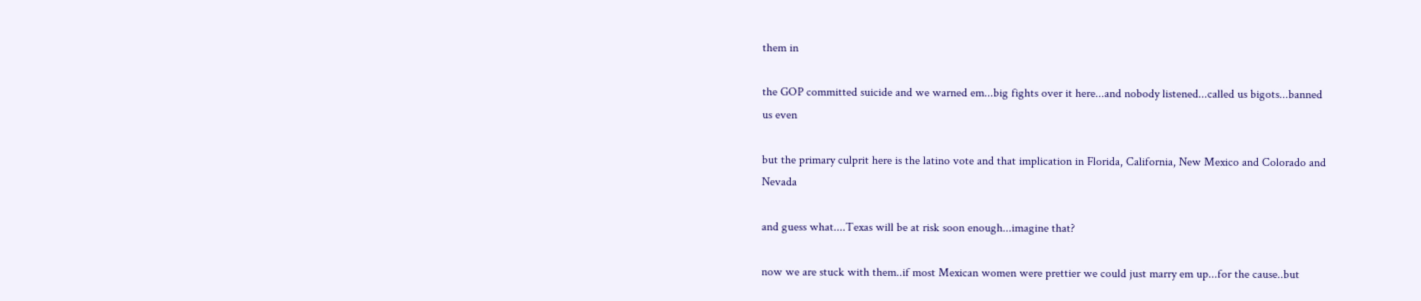them in

the GOP committed suicide and we warned em...big fights over it here...and nobody listened...called us bigots...banned us even

but the primary culprit here is the latino vote and that implication in Florida, California, New Mexico and Colorado and Nevada

and guess what....Texas will be at risk soon enough...imagine that?

now we are stuck with them..if most Mexican women were prettier we could just marry em up...for the cause..but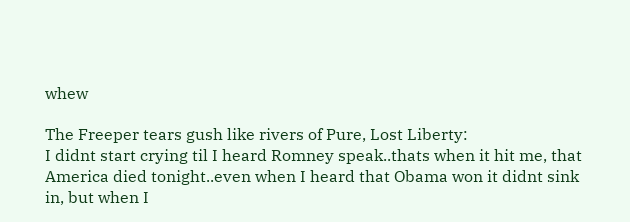whew

The Freeper tears gush like rivers of Pure, Lost Liberty:
I didnt start crying til I heard Romney speak..thats when it hit me, that America died tonight..even when I heard that Obama won it didnt sink in, but when I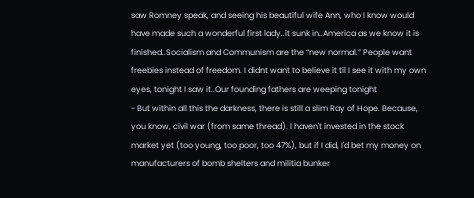saw Romney speak, and seeing his beautiful wife Ann, who I know would have made such a wonderful first lady..it sunk in..America as we know it is finished..Socialism and Communism are the “new normal.” People want freebies instead of freedom. I didnt want to believe it til I see it with my own eyes, tonight I saw it..Our founding fathers are weeping tonight
- But within all this the darkness, there is still a slim Ray of Hope. Because, you know, civil war (from same thread). I haven't invested in the stock market yet (too young, too poor, too 47%), but if I did, I'd bet my money on manufacturers of bomb shelters and militia bunker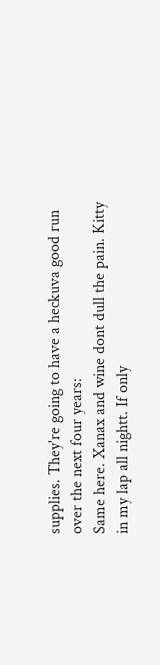supplies. They're going to have a heckuva good run over the next four years:
Same here. Xanax and wine dont dull the pain. Kitty in my lap all nightt. If only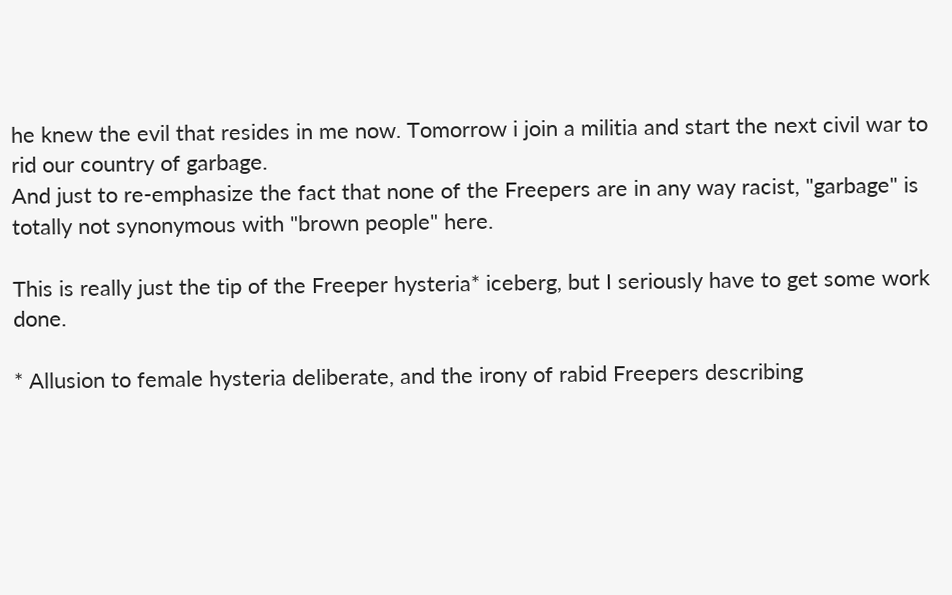he knew the evil that resides in me now. Tomorrow i join a militia and start the next civil war to rid our country of garbage.
And just to re-emphasize the fact that none of the Freepers are in any way racist, "garbage" is totally not synonymous with "brown people" here.

This is really just the tip of the Freeper hysteria* iceberg, but I seriously have to get some work done.

* Allusion to female hysteria deliberate, and the irony of rabid Freepers describing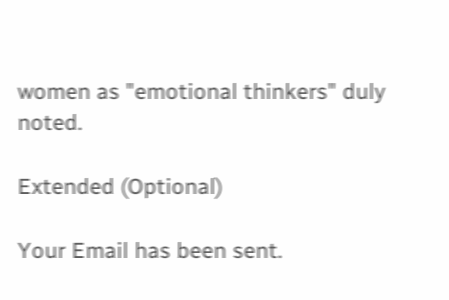women as "emotional thinkers" duly noted.

Extended (Optional)

Your Email has been sent.